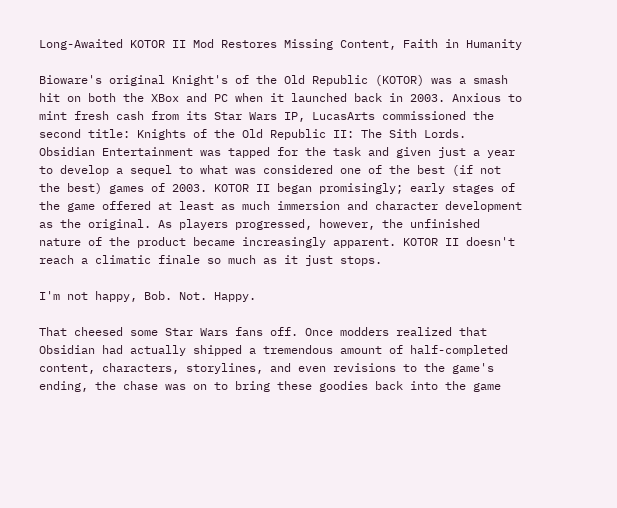Long-Awaited KOTOR II Mod Restores Missing Content, Faith in Humanity

Bioware's original Knight's of the Old Republic (KOTOR) was a smash hit on both the XBox and PC when it launched back in 2003. Anxious to mint fresh cash from its Star Wars IP, LucasArts commissioned the second title: Knights of the Old Republic II: The Sith Lords. Obsidian Entertainment was tapped for the task and given just a year to develop a sequel to what was considered one of the best (if not the best) games of 2003. KOTOR II began promisingly; early stages of the game offered at least as much immersion and character development as the original. As players progressed, however, the unfinished nature of the product became increasingly apparent. KOTOR II doesn't reach a climatic finale so much as it just stops.

I'm not happy, Bob. Not. Happy.

That cheesed some Star Wars fans off. Once modders realized that Obsidian had actually shipped a tremendous amount of half-completed content, characters, storylines, and even revisions to the game's ending, the chase was on to bring these goodies back into the game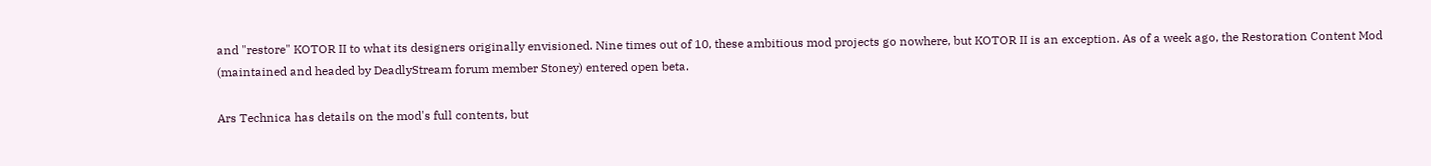and "restore" KOTOR II to what its designers originally envisioned. Nine times out of 10, these ambitious mod projects go nowhere, but KOTOR II is an exception. As of a week ago, the Restoration Content Mod (maintained and headed by DeadlyStream forum member Stoney) entered open beta.

Ars Technica has details on the mod's full contents, but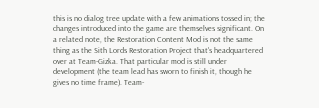this is no dialog tree update with a few animations tossed in; the changes introduced into the game are themselves significant. On a related note, the Restoration Content Mod is not the same thing as the Sith Lords Restoration Project that's headquartered over at Team-Gizka. That particular mod is still under development (the team lead has sworn to finish it, though he gives no time frame). Team-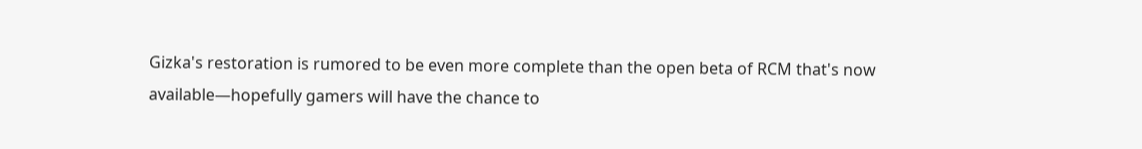Gizka's restoration is rumored to be even more complete than the open beta of RCM that's now available—hopefully gamers will have the chance to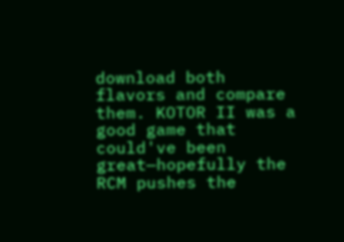download both flavors and compare them. KOTOR II was a good game that could've been great—hopefully the RCM pushes the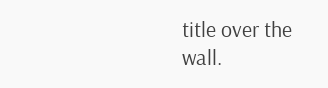title over the wall.